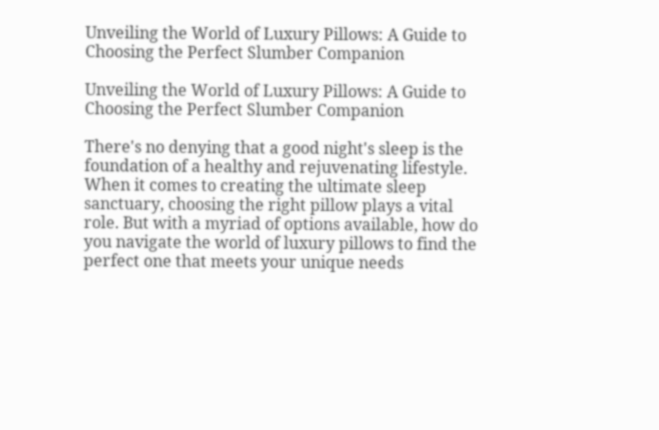Unveiling the World of Luxury Pillows: A Guide to Choosing the Perfect Slumber Companion

Unveiling the World of Luxury Pillows: A Guide to Choosing the Perfect Slumber Companion

There's no denying that a good night's sleep is the foundation of a healthy and rejuvenating lifestyle. When it comes to creating the ultimate sleep sanctuary, choosing the right pillow plays a vital role. But with a myriad of options available, how do you navigate the world of luxury pillows to find the perfect one that meets your unique needs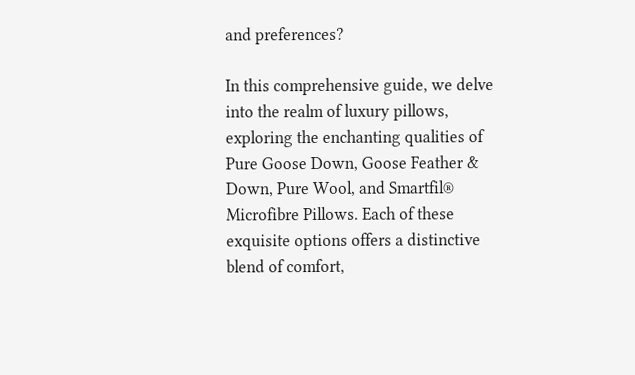and preferences?

In this comprehensive guide, we delve into the realm of luxury pillows, exploring the enchanting qualities of Pure Goose Down, Goose Feather & Down, Pure Wool, and Smartfil® Microfibre Pillows. Each of these exquisite options offers a distinctive blend of comfort,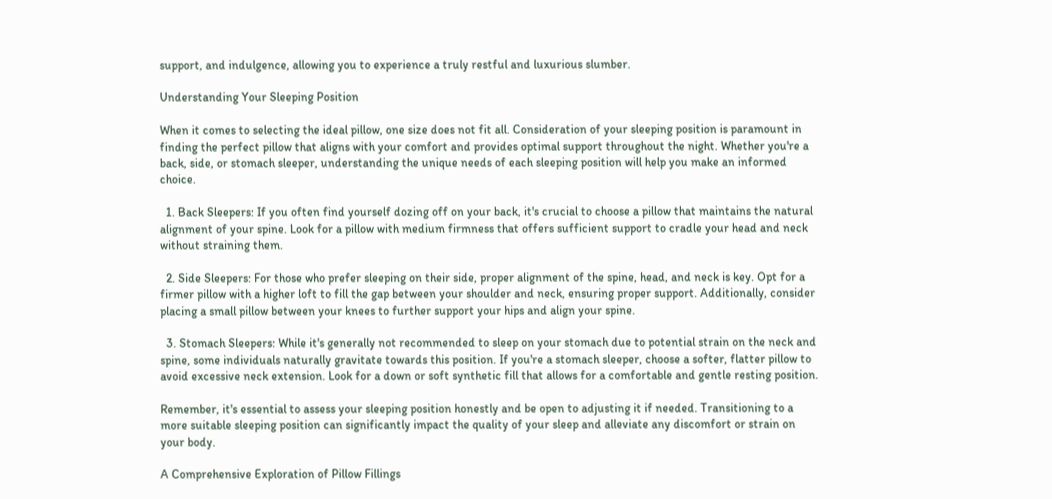support, and indulgence, allowing you to experience a truly restful and luxurious slumber.

Understanding Your Sleeping Position

When it comes to selecting the ideal pillow, one size does not fit all. Consideration of your sleeping position is paramount in finding the perfect pillow that aligns with your comfort and provides optimal support throughout the night. Whether you're a back, side, or stomach sleeper, understanding the unique needs of each sleeping position will help you make an informed choice.

  1. Back Sleepers: If you often find yourself dozing off on your back, it's crucial to choose a pillow that maintains the natural alignment of your spine. Look for a pillow with medium firmness that offers sufficient support to cradle your head and neck without straining them.

  2. Side Sleepers: For those who prefer sleeping on their side, proper alignment of the spine, head, and neck is key. Opt for a firmer pillow with a higher loft to fill the gap between your shoulder and neck, ensuring proper support. Additionally, consider placing a small pillow between your knees to further support your hips and align your spine.

  3. Stomach Sleepers: While it's generally not recommended to sleep on your stomach due to potential strain on the neck and spine, some individuals naturally gravitate towards this position. If you're a stomach sleeper, choose a softer, flatter pillow to avoid excessive neck extension. Look for a down or soft synthetic fill that allows for a comfortable and gentle resting position.

Remember, it's essential to assess your sleeping position honestly and be open to adjusting it if needed. Transitioning to a more suitable sleeping position can significantly impact the quality of your sleep and alleviate any discomfort or strain on your body.

A Comprehensive Exploration of Pillow Fillings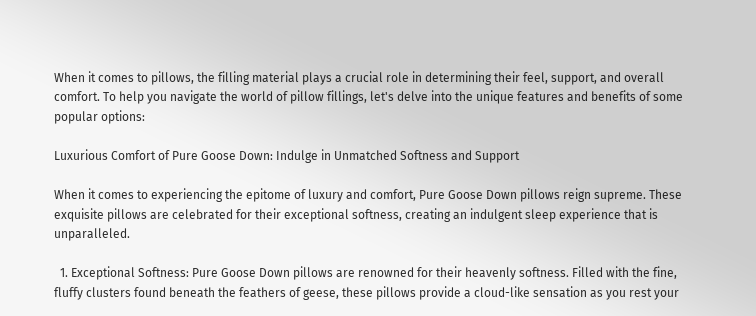When it comes to pillows, the filling material plays a crucial role in determining their feel, support, and overall comfort. To help you navigate the world of pillow fillings, let's delve into the unique features and benefits of some popular options:

Luxurious Comfort of Pure Goose Down: Indulge in Unmatched Softness and Support

When it comes to experiencing the epitome of luxury and comfort, Pure Goose Down pillows reign supreme. These exquisite pillows are celebrated for their exceptional softness, creating an indulgent sleep experience that is unparalleled.

  1. Exceptional Softness: Pure Goose Down pillows are renowned for their heavenly softness. Filled with the fine, fluffy clusters found beneath the feathers of geese, these pillows provide a cloud-like sensation as you rest your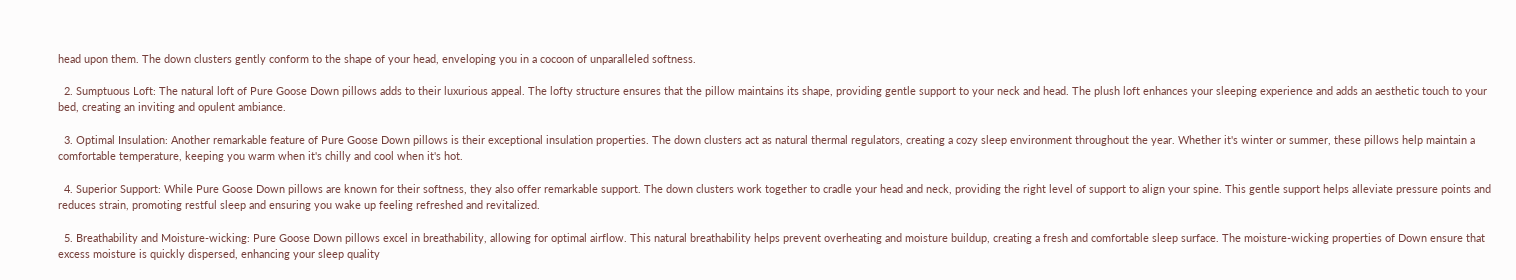head upon them. The down clusters gently conform to the shape of your head, enveloping you in a cocoon of unparalleled softness.

  2. Sumptuous Loft: The natural loft of Pure Goose Down pillows adds to their luxurious appeal. The lofty structure ensures that the pillow maintains its shape, providing gentle support to your neck and head. The plush loft enhances your sleeping experience and adds an aesthetic touch to your bed, creating an inviting and opulent ambiance.

  3. Optimal Insulation: Another remarkable feature of Pure Goose Down pillows is their exceptional insulation properties. The down clusters act as natural thermal regulators, creating a cozy sleep environment throughout the year. Whether it's winter or summer, these pillows help maintain a comfortable temperature, keeping you warm when it's chilly and cool when it's hot.

  4. Superior Support: While Pure Goose Down pillows are known for their softness, they also offer remarkable support. The down clusters work together to cradle your head and neck, providing the right level of support to align your spine. This gentle support helps alleviate pressure points and reduces strain, promoting restful sleep and ensuring you wake up feeling refreshed and revitalized.

  5. Breathability and Moisture-wicking: Pure Goose Down pillows excel in breathability, allowing for optimal airflow. This natural breathability helps prevent overheating and moisture buildup, creating a fresh and comfortable sleep surface. The moisture-wicking properties of Down ensure that excess moisture is quickly dispersed, enhancing your sleep quality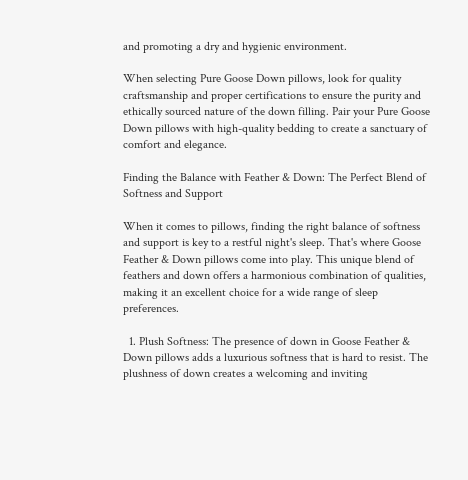and promoting a dry and hygienic environment.

When selecting Pure Goose Down pillows, look for quality craftsmanship and proper certifications to ensure the purity and ethically sourced nature of the down filling. Pair your Pure Goose Down pillows with high-quality bedding to create a sanctuary of comfort and elegance.

Finding the Balance with Feather & Down: The Perfect Blend of Softness and Support

When it comes to pillows, finding the right balance of softness and support is key to a restful night's sleep. That's where Goose Feather & Down pillows come into play. This unique blend of feathers and down offers a harmonious combination of qualities, making it an excellent choice for a wide range of sleep preferences.

  1. Plush Softness: The presence of down in Goose Feather & Down pillows adds a luxurious softness that is hard to resist. The plushness of down creates a welcoming and inviting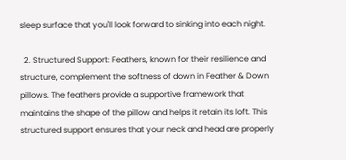sleep surface that you'll look forward to sinking into each night.

  2. Structured Support: Feathers, known for their resilience and structure, complement the softness of down in Feather & Down pillows. The feathers provide a supportive framework that maintains the shape of the pillow and helps it retain its loft. This structured support ensures that your neck and head are properly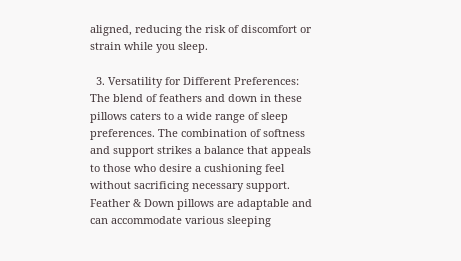aligned, reducing the risk of discomfort or strain while you sleep.

  3. Versatility for Different Preferences: The blend of feathers and down in these pillows caters to a wide range of sleep preferences. The combination of softness and support strikes a balance that appeals to those who desire a cushioning feel without sacrificing necessary support. Feather & Down pillows are adaptable and can accommodate various sleeping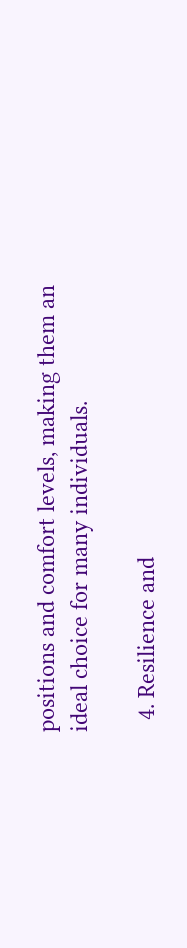positions and comfort levels, making them an ideal choice for many individuals.

  4. Resilience and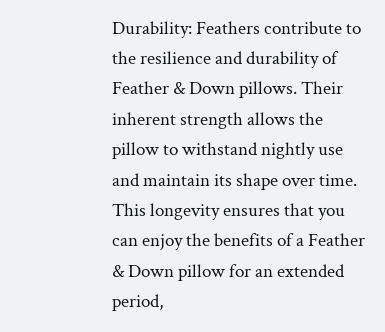Durability: Feathers contribute to the resilience and durability of Feather & Down pillows. Their inherent strength allows the pillow to withstand nightly use and maintain its shape over time. This longevity ensures that you can enjoy the benefits of a Feather & Down pillow for an extended period,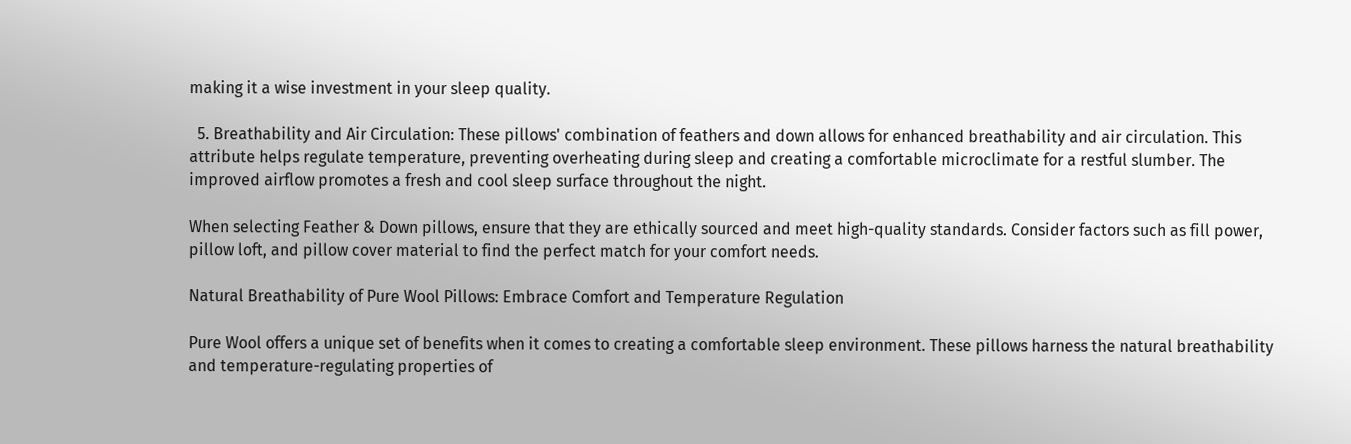making it a wise investment in your sleep quality.

  5. Breathability and Air Circulation: These pillows' combination of feathers and down allows for enhanced breathability and air circulation. This attribute helps regulate temperature, preventing overheating during sleep and creating a comfortable microclimate for a restful slumber. The improved airflow promotes a fresh and cool sleep surface throughout the night.

When selecting Feather & Down pillows, ensure that they are ethically sourced and meet high-quality standards. Consider factors such as fill power, pillow loft, and pillow cover material to find the perfect match for your comfort needs.

Natural Breathability of Pure Wool Pillows: Embrace Comfort and Temperature Regulation

Pure Wool offers a unique set of benefits when it comes to creating a comfortable sleep environment. These pillows harness the natural breathability and temperature-regulating properties of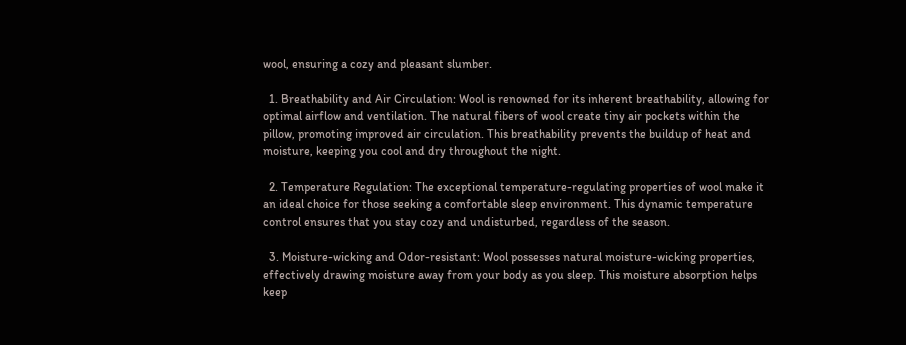wool, ensuring a cozy and pleasant slumber.

  1. Breathability and Air Circulation: Wool is renowned for its inherent breathability, allowing for optimal airflow and ventilation. The natural fibers of wool create tiny air pockets within the pillow, promoting improved air circulation. This breathability prevents the buildup of heat and moisture, keeping you cool and dry throughout the night.

  2. Temperature Regulation: The exceptional temperature-regulating properties of wool make it an ideal choice for those seeking a comfortable sleep environment. This dynamic temperature control ensures that you stay cozy and undisturbed, regardless of the season.

  3. Moisture-wicking and Odor-resistant: Wool possesses natural moisture-wicking properties, effectively drawing moisture away from your body as you sleep. This moisture absorption helps keep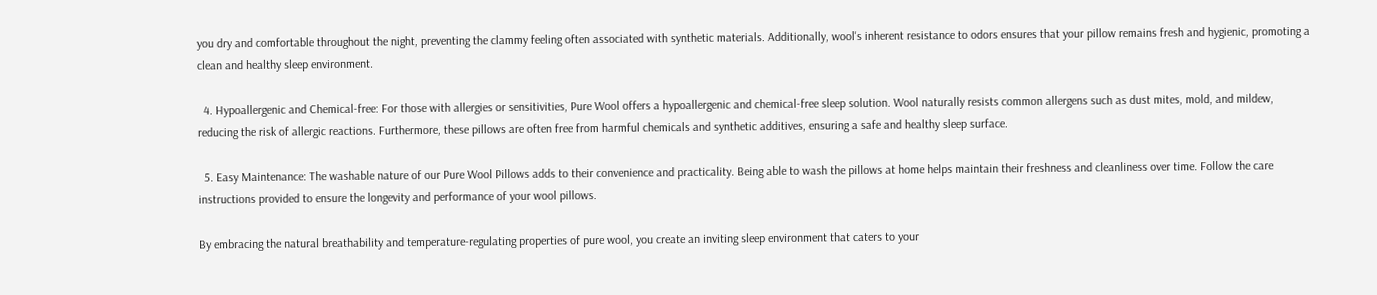you dry and comfortable throughout the night, preventing the clammy feeling often associated with synthetic materials. Additionally, wool's inherent resistance to odors ensures that your pillow remains fresh and hygienic, promoting a clean and healthy sleep environment.

  4. Hypoallergenic and Chemical-free: For those with allergies or sensitivities, Pure Wool offers a hypoallergenic and chemical-free sleep solution. Wool naturally resists common allergens such as dust mites, mold, and mildew, reducing the risk of allergic reactions. Furthermore, these pillows are often free from harmful chemicals and synthetic additives, ensuring a safe and healthy sleep surface.

  5. Easy Maintenance: The washable nature of our Pure Wool Pillows adds to their convenience and practicality. Being able to wash the pillows at home helps maintain their freshness and cleanliness over time. Follow the care instructions provided to ensure the longevity and performance of your wool pillows.

By embracing the natural breathability and temperature-regulating properties of pure wool, you create an inviting sleep environment that caters to your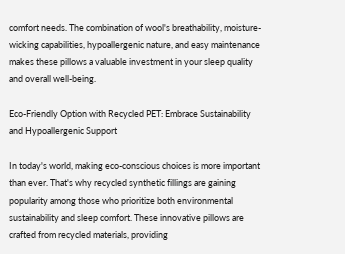comfort needs. The combination of wool's breathability, moisture-wicking capabilities, hypoallergenic nature, and easy maintenance makes these pillows a valuable investment in your sleep quality and overall well-being.

Eco-Friendly Option with Recycled PET: Embrace Sustainability and Hypoallergenic Support

In today's world, making eco-conscious choices is more important than ever. That's why recycled synthetic fillings are gaining popularity among those who prioritize both environmental sustainability and sleep comfort. These innovative pillows are crafted from recycled materials, providing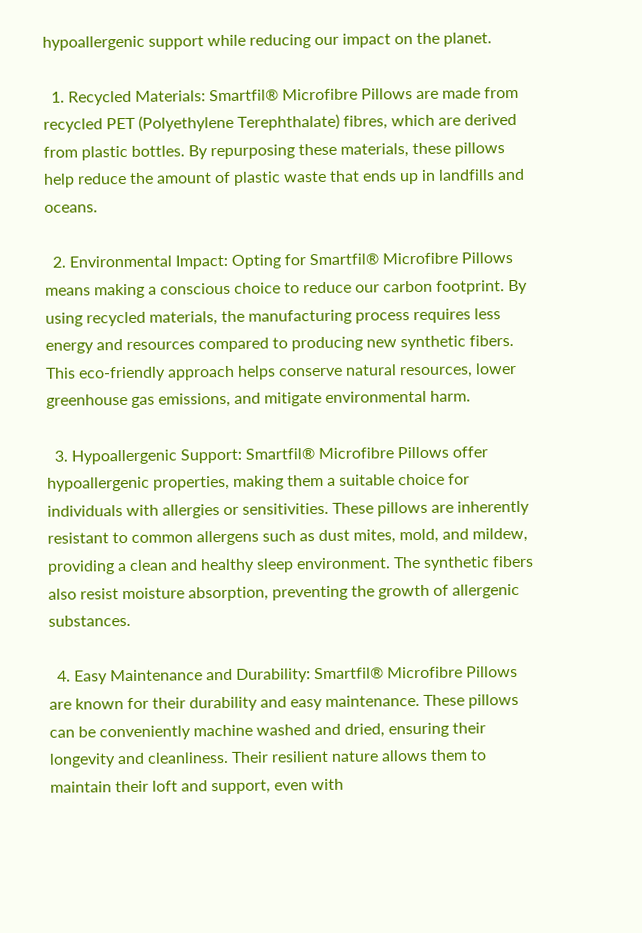hypoallergenic support while reducing our impact on the planet.

  1. Recycled Materials: Smartfil® Microfibre Pillows are made from recycled PET (Polyethylene Terephthalate) fibres, which are derived from plastic bottles. By repurposing these materials, these pillows help reduce the amount of plastic waste that ends up in landfills and oceans.

  2. Environmental Impact: Opting for Smartfil® Microfibre Pillows means making a conscious choice to reduce our carbon footprint. By using recycled materials, the manufacturing process requires less energy and resources compared to producing new synthetic fibers. This eco-friendly approach helps conserve natural resources, lower greenhouse gas emissions, and mitigate environmental harm.

  3. Hypoallergenic Support: Smartfil® Microfibre Pillows offer hypoallergenic properties, making them a suitable choice for individuals with allergies or sensitivities. These pillows are inherently resistant to common allergens such as dust mites, mold, and mildew, providing a clean and healthy sleep environment. The synthetic fibers also resist moisture absorption, preventing the growth of allergenic substances.

  4. Easy Maintenance and Durability: Smartfil® Microfibre Pillows are known for their durability and easy maintenance. These pillows can be conveniently machine washed and dried, ensuring their longevity and cleanliness. Their resilient nature allows them to maintain their loft and support, even with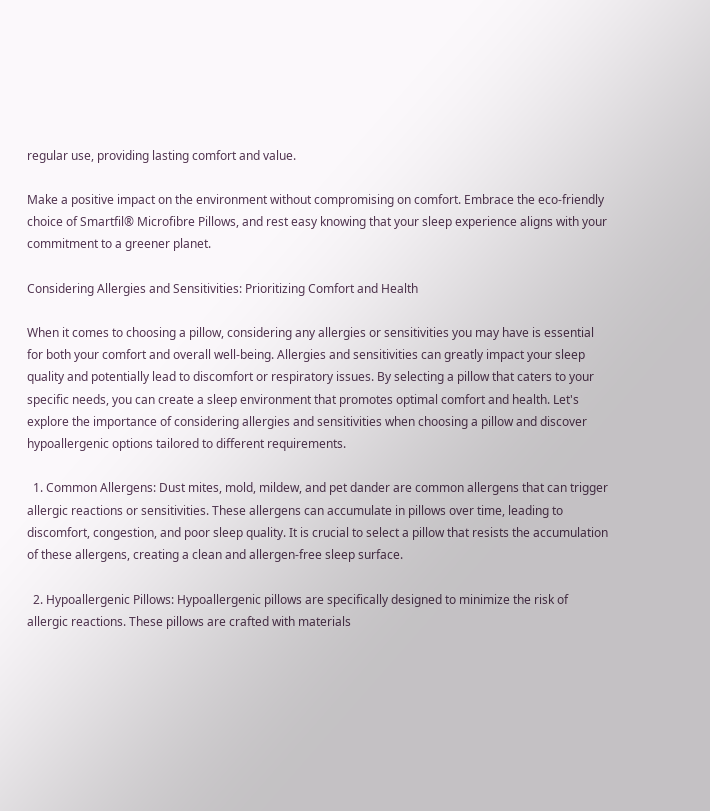regular use, providing lasting comfort and value.

Make a positive impact on the environment without compromising on comfort. Embrace the eco-friendly choice of Smartfil® Microfibre Pillows, and rest easy knowing that your sleep experience aligns with your commitment to a greener planet.

Considering Allergies and Sensitivities: Prioritizing Comfort and Health

When it comes to choosing a pillow, considering any allergies or sensitivities you may have is essential for both your comfort and overall well-being. Allergies and sensitivities can greatly impact your sleep quality and potentially lead to discomfort or respiratory issues. By selecting a pillow that caters to your specific needs, you can create a sleep environment that promotes optimal comfort and health. Let's explore the importance of considering allergies and sensitivities when choosing a pillow and discover hypoallergenic options tailored to different requirements.

  1. Common Allergens: Dust mites, mold, mildew, and pet dander are common allergens that can trigger allergic reactions or sensitivities. These allergens can accumulate in pillows over time, leading to discomfort, congestion, and poor sleep quality. It is crucial to select a pillow that resists the accumulation of these allergens, creating a clean and allergen-free sleep surface.

  2. Hypoallergenic Pillows: Hypoallergenic pillows are specifically designed to minimize the risk of allergic reactions. These pillows are crafted with materials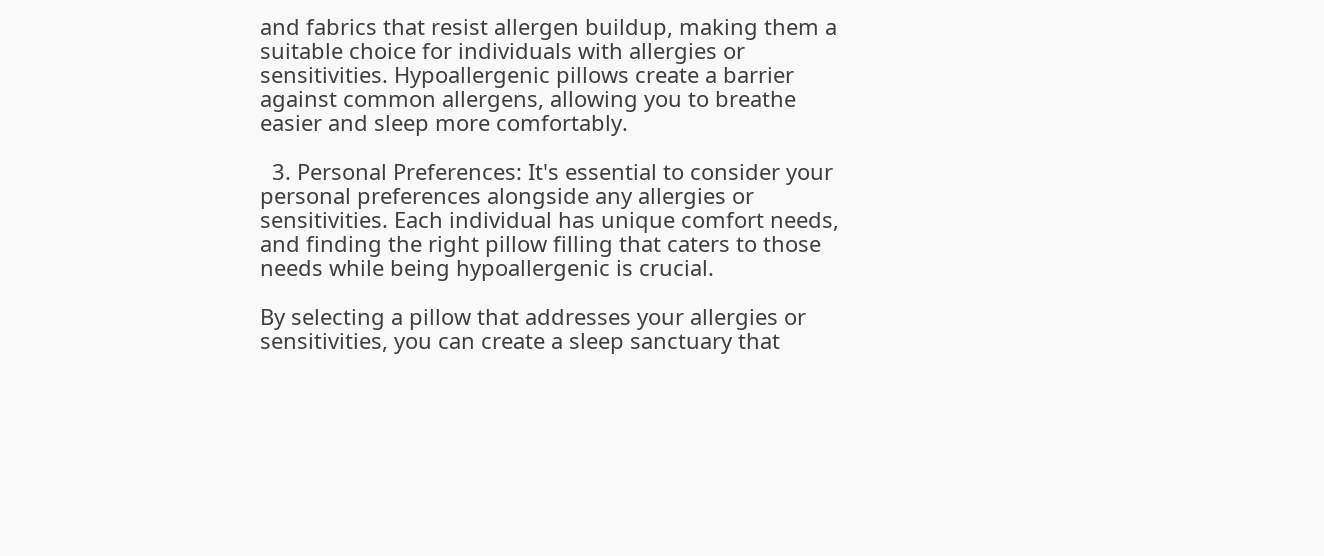and fabrics that resist allergen buildup, making them a suitable choice for individuals with allergies or sensitivities. Hypoallergenic pillows create a barrier against common allergens, allowing you to breathe easier and sleep more comfortably.

  3. Personal Preferences: It's essential to consider your personal preferences alongside any allergies or sensitivities. Each individual has unique comfort needs, and finding the right pillow filling that caters to those needs while being hypoallergenic is crucial.

By selecting a pillow that addresses your allergies or sensitivities, you can create a sleep sanctuary that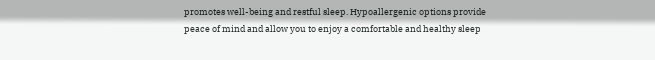promotes well-being and restful sleep. Hypoallergenic options provide peace of mind and allow you to enjoy a comfortable and healthy sleep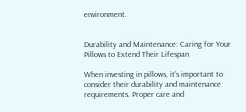environment.


Durability and Maintenance: Caring for Your Pillows to Extend Their Lifespan

When investing in pillows, it's important to consider their durability and maintenance requirements. Proper care and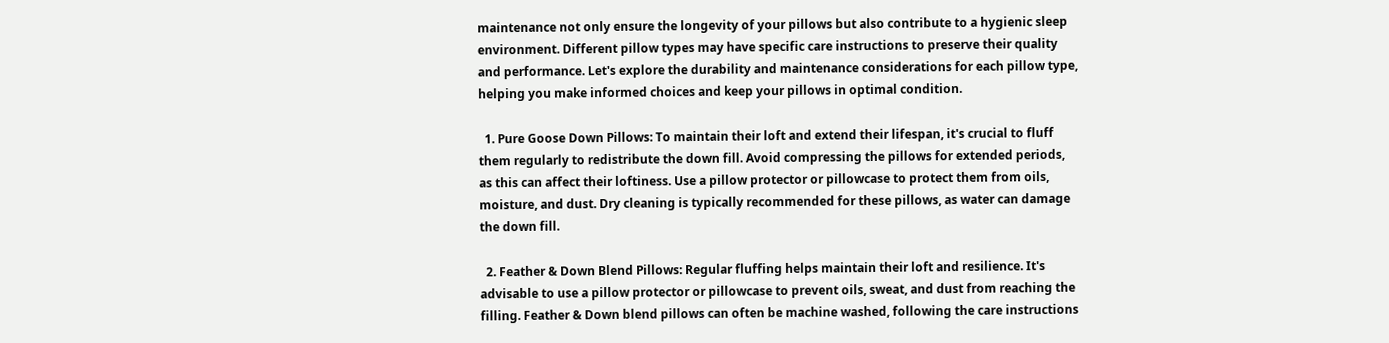maintenance not only ensure the longevity of your pillows but also contribute to a hygienic sleep environment. Different pillow types may have specific care instructions to preserve their quality and performance. Let's explore the durability and maintenance considerations for each pillow type, helping you make informed choices and keep your pillows in optimal condition.

  1. Pure Goose Down Pillows: To maintain their loft and extend their lifespan, it's crucial to fluff them regularly to redistribute the down fill. Avoid compressing the pillows for extended periods, as this can affect their loftiness. Use a pillow protector or pillowcase to protect them from oils, moisture, and dust. Dry cleaning is typically recommended for these pillows, as water can damage the down fill.

  2. Feather & Down Blend Pillows: Regular fluffing helps maintain their loft and resilience. It's advisable to use a pillow protector or pillowcase to prevent oils, sweat, and dust from reaching the filling. Feather & Down blend pillows can often be machine washed, following the care instructions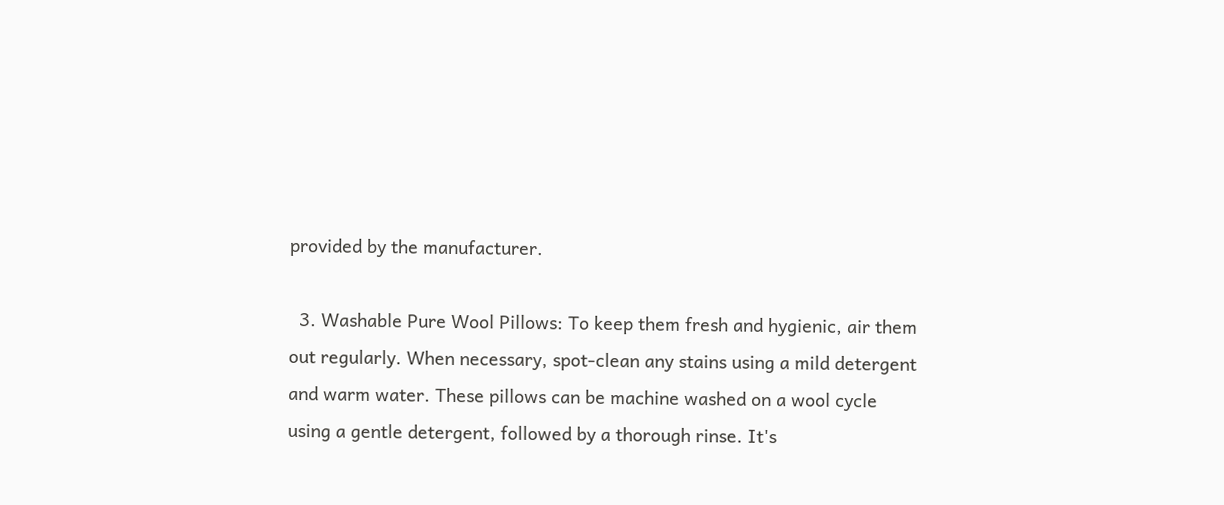provided by the manufacturer.

  3. Washable Pure Wool Pillows: To keep them fresh and hygienic, air them out regularly. When necessary, spot-clean any stains using a mild detergent and warm water. These pillows can be machine washed on a wool cycle using a gentle detergent, followed by a thorough rinse. It's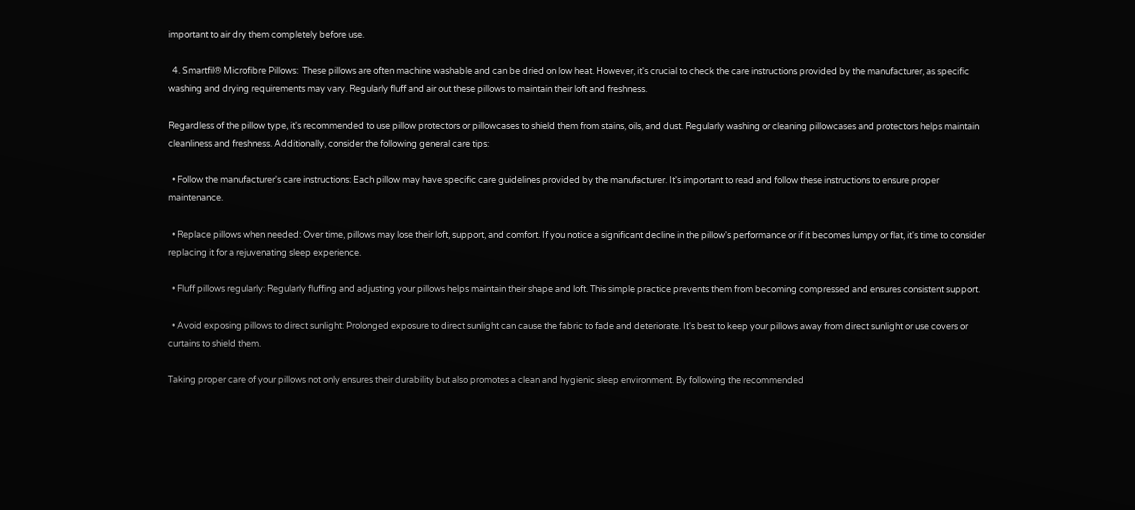important to air dry them completely before use.

  4. Smartfil® Microfibre Pillows:  These pillows are often machine washable and can be dried on low heat. However, it's crucial to check the care instructions provided by the manufacturer, as specific washing and drying requirements may vary. Regularly fluff and air out these pillows to maintain their loft and freshness.

Regardless of the pillow type, it's recommended to use pillow protectors or pillowcases to shield them from stains, oils, and dust. Regularly washing or cleaning pillowcases and protectors helps maintain cleanliness and freshness. Additionally, consider the following general care tips:

  • Follow the manufacturer's care instructions: Each pillow may have specific care guidelines provided by the manufacturer. It's important to read and follow these instructions to ensure proper maintenance.

  • Replace pillows when needed: Over time, pillows may lose their loft, support, and comfort. If you notice a significant decline in the pillow's performance or if it becomes lumpy or flat, it's time to consider replacing it for a rejuvenating sleep experience.

  • Fluff pillows regularly: Regularly fluffing and adjusting your pillows helps maintain their shape and loft. This simple practice prevents them from becoming compressed and ensures consistent support.

  • Avoid exposing pillows to direct sunlight: Prolonged exposure to direct sunlight can cause the fabric to fade and deteriorate. It's best to keep your pillows away from direct sunlight or use covers or curtains to shield them.

Taking proper care of your pillows not only ensures their durability but also promotes a clean and hygienic sleep environment. By following the recommended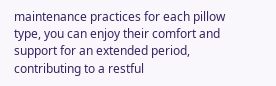maintenance practices for each pillow type, you can enjoy their comfort and support for an extended period, contributing to a restful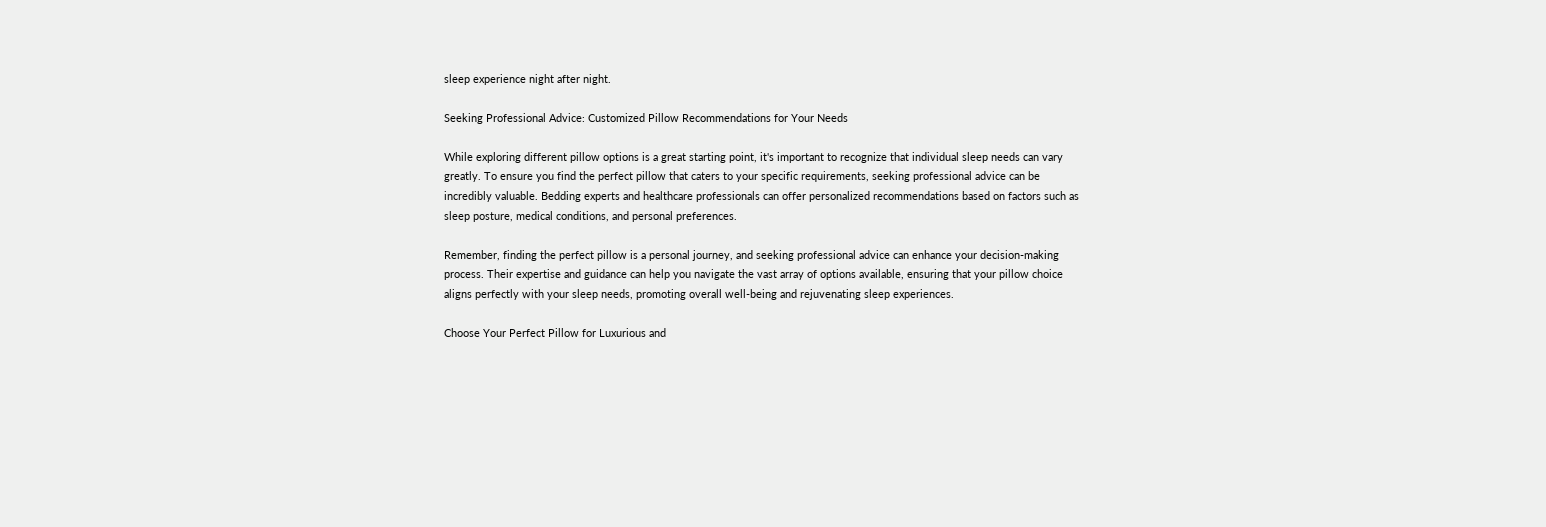sleep experience night after night.

Seeking Professional Advice: Customized Pillow Recommendations for Your Needs

While exploring different pillow options is a great starting point, it's important to recognize that individual sleep needs can vary greatly. To ensure you find the perfect pillow that caters to your specific requirements, seeking professional advice can be incredibly valuable. Bedding experts and healthcare professionals can offer personalized recommendations based on factors such as sleep posture, medical conditions, and personal preferences.

Remember, finding the perfect pillow is a personal journey, and seeking professional advice can enhance your decision-making process. Their expertise and guidance can help you navigate the vast array of options available, ensuring that your pillow choice aligns perfectly with your sleep needs, promoting overall well-being and rejuvenating sleep experiences.

Choose Your Perfect Pillow for Luxurious and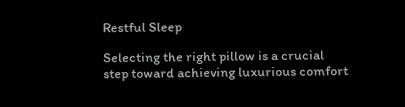Restful Sleep

Selecting the right pillow is a crucial step toward achieving luxurious comfort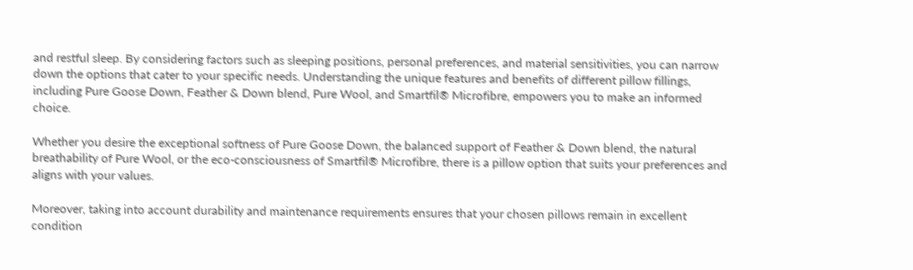and restful sleep. By considering factors such as sleeping positions, personal preferences, and material sensitivities, you can narrow down the options that cater to your specific needs. Understanding the unique features and benefits of different pillow fillings, including Pure Goose Down, Feather & Down blend, Pure Wool, and Smartfil® Microfibre, empowers you to make an informed choice.

Whether you desire the exceptional softness of Pure Goose Down, the balanced support of Feather & Down blend, the natural breathability of Pure Wool, or the eco-consciousness of Smartfil® Microfibre, there is a pillow option that suits your preferences and aligns with your values.

Moreover, taking into account durability and maintenance requirements ensures that your chosen pillows remain in excellent condition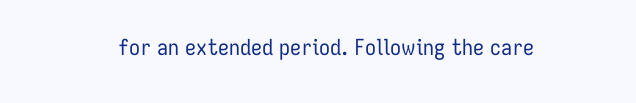for an extended period. Following the care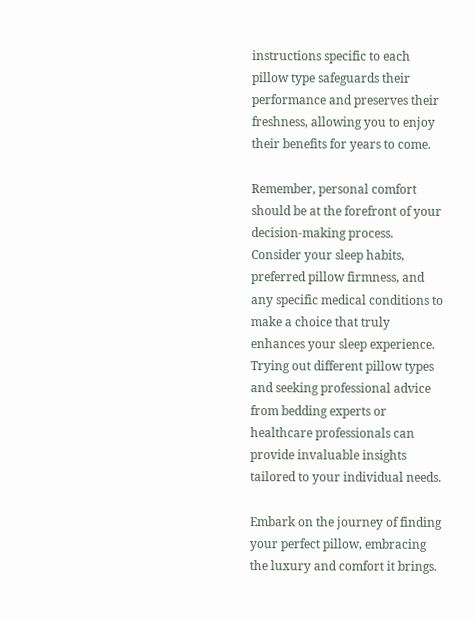instructions specific to each pillow type safeguards their performance and preserves their freshness, allowing you to enjoy their benefits for years to come.

Remember, personal comfort should be at the forefront of your decision-making process. Consider your sleep habits, preferred pillow firmness, and any specific medical conditions to make a choice that truly enhances your sleep experience. Trying out different pillow types and seeking professional advice from bedding experts or healthcare professionals can provide invaluable insights tailored to your individual needs.

Embark on the journey of finding your perfect pillow, embracing the luxury and comfort it brings.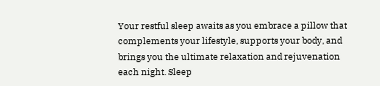Your restful sleep awaits as you embrace a pillow that complements your lifestyle, supports your body, and brings you the ultimate relaxation and rejuvenation each night. Sleep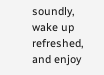soundly, wake up refreshed, and enjoy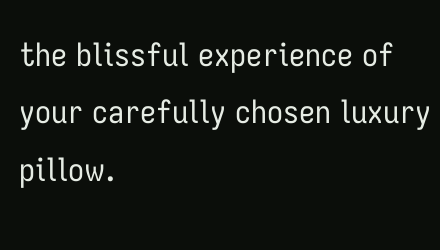the blissful experience of your carefully chosen luxury pillow.